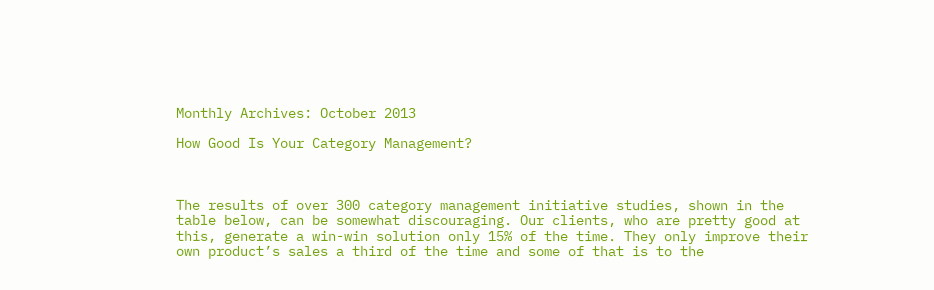Monthly Archives: October 2013

How Good Is Your Category Management?



The results of over 300 category management initiative studies, shown in the table below, can be somewhat discouraging. Our clients, who are pretty good at this, generate a win-win solution only 15% of the time. They only improve their own product’s sales a third of the time and some of that is to the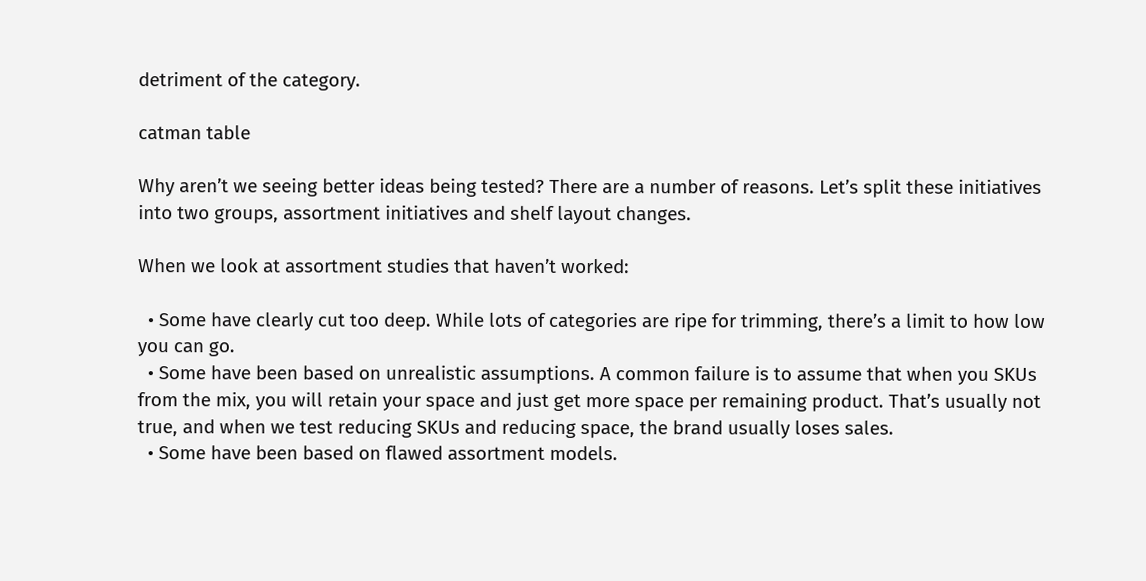detriment of the category.

catman table

Why aren’t we seeing better ideas being tested? There are a number of reasons. Let’s split these initiatives into two groups, assortment initiatives and shelf layout changes.

When we look at assortment studies that haven’t worked:

  • Some have clearly cut too deep. While lots of categories are ripe for trimming, there’s a limit to how low you can go.
  • Some have been based on unrealistic assumptions. A common failure is to assume that when you SKUs from the mix, you will retain your space and just get more space per remaining product. That’s usually not true, and when we test reducing SKUs and reducing space, the brand usually loses sales.
  • Some have been based on flawed assortment models.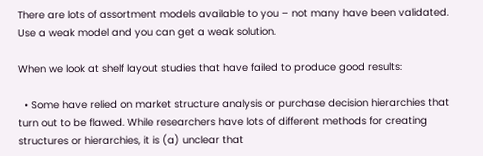There are lots of assortment models available to you – not many have been validated. Use a weak model and you can get a weak solution.

When we look at shelf layout studies that have failed to produce good results:

  • Some have relied on market structure analysis or purchase decision hierarchies that turn out to be flawed. While researchers have lots of different methods for creating structures or hierarchies, it is (a) unclear that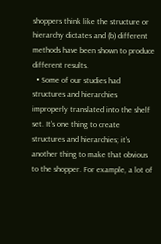shoppers think like the structure or hierarchy dictates and (b) different methods have been shown to produce different results.
  • Some of our studies had structures and hierarchies improperly translated into the shelf set. It’s one thing to create structures and hierarchies; it’s another thing to make that obvious to the shopper. For example, a lot of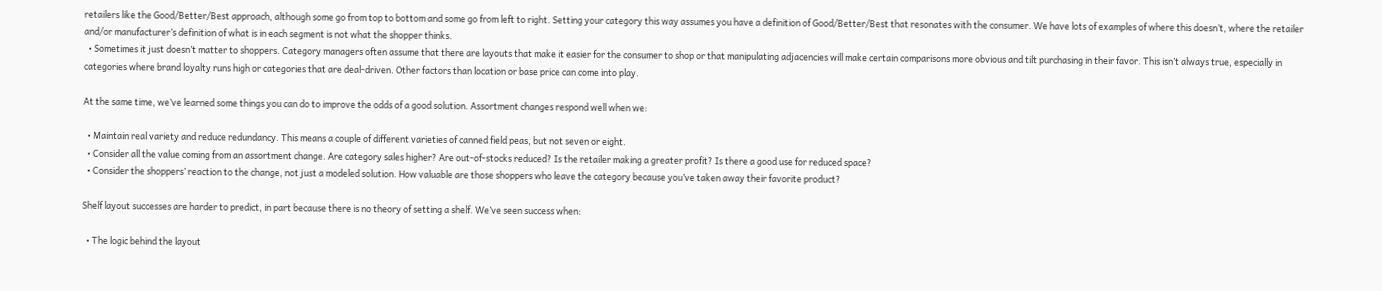retailers like the Good/Better/Best approach, although some go from top to bottom and some go from left to right. Setting your category this way assumes you have a definition of Good/Better/Best that resonates with the consumer. We have lots of examples of where this doesn’t, where the retailer and/or manufacturer’s definition of what is in each segment is not what the shopper thinks.
  • Sometimes it just doesn’t matter to shoppers. Category managers often assume that there are layouts that make it easier for the consumer to shop or that manipulating adjacencies will make certain comparisons more obvious and tilt purchasing in their favor. This isn’t always true, especially in categories where brand loyalty runs high or categories that are deal-driven. Other factors than location or base price can come into play.

At the same time, we’ve learned some things you can do to improve the odds of a good solution. Assortment changes respond well when we:

  • Maintain real variety and reduce redundancy. This means a couple of different varieties of canned field peas, but not seven or eight.
  • Consider all the value coming from an assortment change. Are category sales higher? Are out-of-stocks reduced? Is the retailer making a greater profit? Is there a good use for reduced space?
  • Consider the shoppers’ reaction to the change, not just a modeled solution. How valuable are those shoppers who leave the category because you’ve taken away their favorite product?

Shelf layout successes are harder to predict, in part because there is no theory of setting a shelf. We’ve seen success when:

  • The logic behind the layout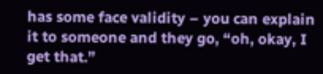has some face validity – you can explain it to someone and they go, “oh, okay, I get that.”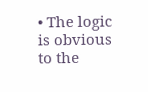• The logic is obvious to the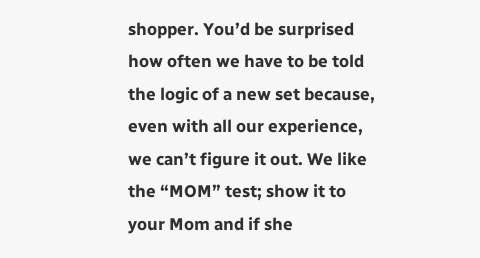shopper. You’d be surprised how often we have to be told the logic of a new set because, even with all our experience, we can’t figure it out. We like the “MOM” test; show it to your Mom and if she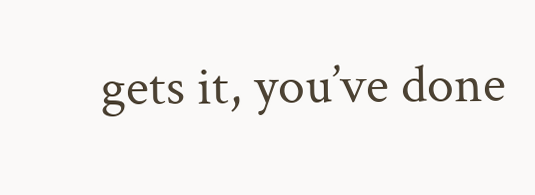gets it, you’ve done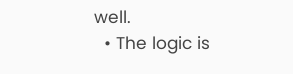well.
  • The logic is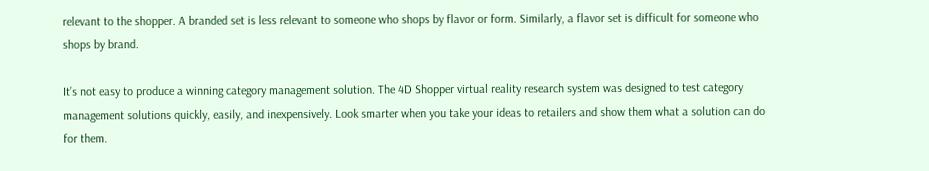relevant to the shopper. A branded set is less relevant to someone who shops by flavor or form. Similarly, a flavor set is difficult for someone who shops by brand.

It’s not easy to produce a winning category management solution. The 4D Shopper virtual reality research system was designed to test category management solutions quickly, easily, and inexpensively. Look smarter when you take your ideas to retailers and show them what a solution can do for them.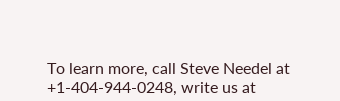To learn more, call Steve Needel at +1-404-944-0248, write us at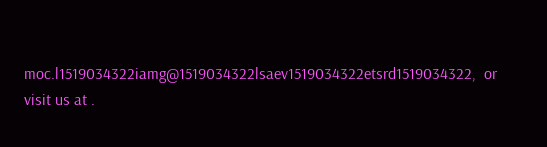moc.l1519034322iamg@1519034322lsaev1519034322etsrd1519034322,  or visit us at .